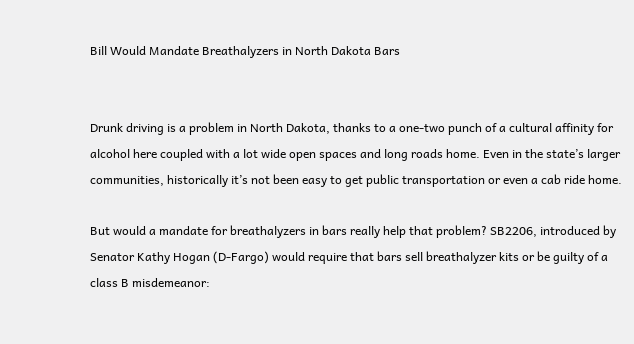Bill Would Mandate Breathalyzers in North Dakota Bars


Drunk driving is a problem in North Dakota, thanks to a one-two punch of a cultural affinity for alcohol here coupled with a lot wide open spaces and long roads home. Even in the state’s larger communities, historically it’s not been easy to get public transportation or even a cab ride home.

But would a mandate for breathalyzers in bars really help that problem? SB2206, introduced by Senator Kathy Hogan (D-Fargo) would require that bars sell breathalyzer kits or be guilty of a class B misdemeanor: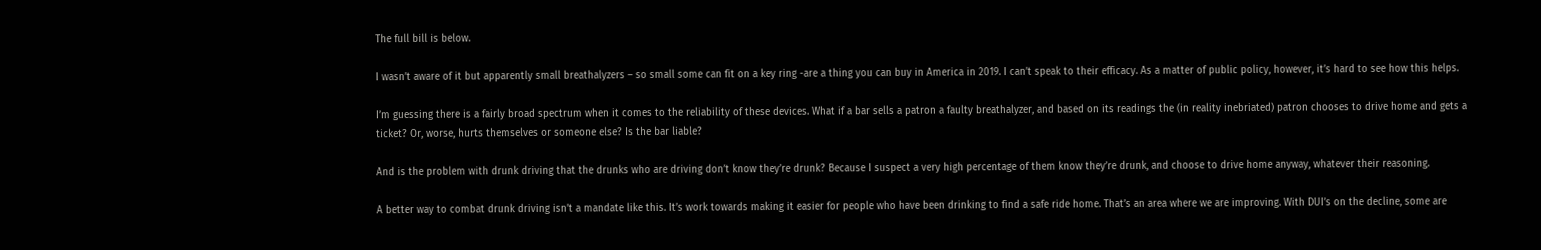The full bill is below.

I wasn’t aware of it but apparently small breathalyzers – so small some can fit on a key ring -are a thing you can buy in America in 2019. I can’t speak to their efficacy. As a matter of public policy, however, it’s hard to see how this helps.

I’m guessing there is a fairly broad spectrum when it comes to the reliability of these devices. What if a bar sells a patron a faulty breathalyzer, and based on its readings the (in reality inebriated) patron chooses to drive home and gets a ticket? Or, worse, hurts themselves or someone else? Is the bar liable?

And is the problem with drunk driving that the drunks who are driving don’t know they’re drunk? Because I suspect a very high percentage of them know they’re drunk, and choose to drive home anyway, whatever their reasoning.

A better way to combat drunk driving isn’t a mandate like this. It’s work towards making it easier for people who have been drinking to find a safe ride home. That’s an area where we are improving. With DUI’s on the decline, some are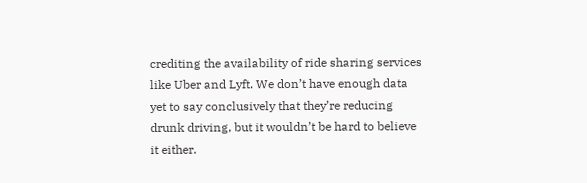crediting the availability of ride sharing services like Uber and Lyft. We don’t have enough data yet to say conclusively that they’re reducing drunk driving, but it wouldn’t be hard to believe it either.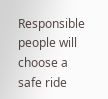Responsible people will choose a safe ride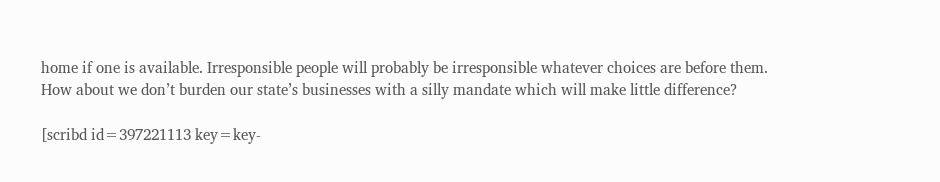home if one is available. Irresponsible people will probably be irresponsible whatever choices are before them. How about we don’t burden our state’s businesses with a silly mandate which will make little difference?

[scribd id=397221113 key=key-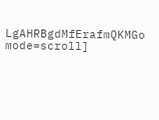LgAHRBgdMfErafmQKMGo mode=scroll]